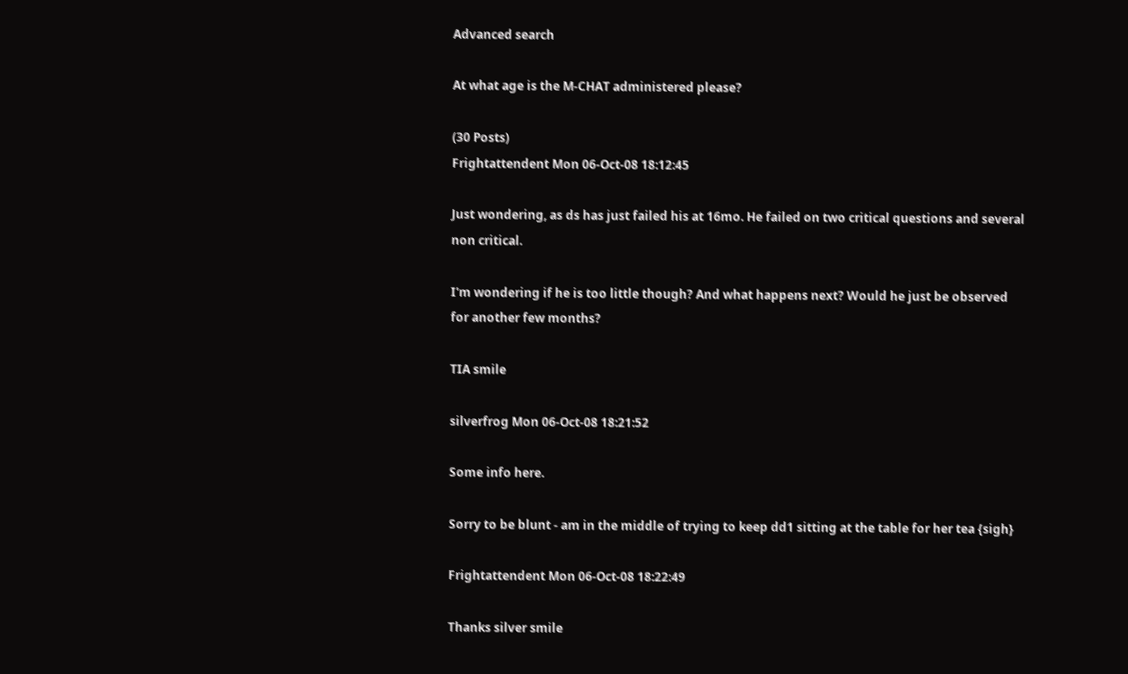Advanced search

At what age is the M-CHAT administered please?

(30 Posts)
Frightattendent Mon 06-Oct-08 18:12:45

Just wondering, as ds has just failed his at 16mo. He failed on two critical questions and several non critical.

I'm wondering if he is too little though? And what happens next? Would he just be observed for another few months?

TIA smile

silverfrog Mon 06-Oct-08 18:21:52

Some info here.

Sorry to be blunt - am in the middle of trying to keep dd1 sitting at the table for her tea {sigh}

Frightattendent Mon 06-Oct-08 18:22:49

Thanks silver smile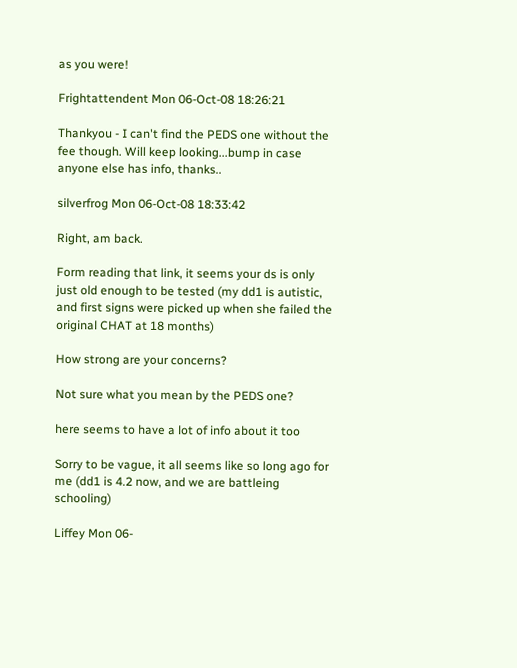as you were!

Frightattendent Mon 06-Oct-08 18:26:21

Thankyou - I can't find the PEDS one without the fee though. Will keep looking...bump in case anyone else has info, thanks..

silverfrog Mon 06-Oct-08 18:33:42

Right, am back.

Form reading that link, it seems your ds is only just old enough to be tested (my dd1 is autistic, and first signs were picked up when she failed the original CHAT at 18 months)

How strong are your concerns?

Not sure what you mean by the PEDS one?

here seems to have a lot of info about it too

Sorry to be vague, it all seems like so long ago for me (dd1 is 4.2 now, and we are battleing schooling)

Liffey Mon 06-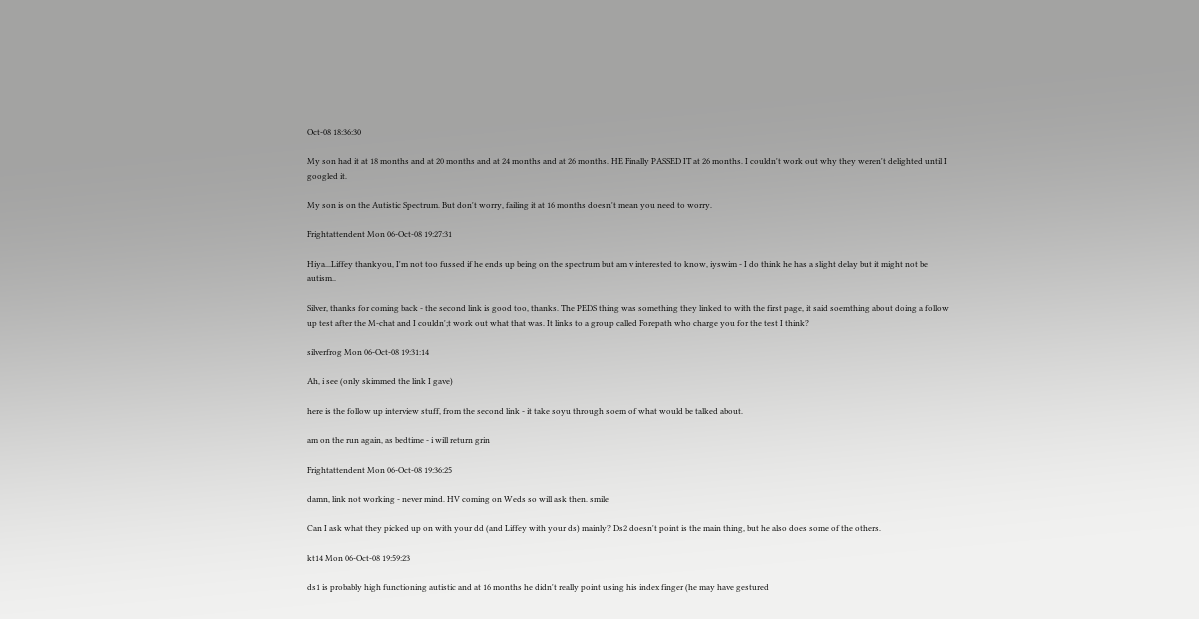Oct-08 18:36:30

My son had it at 18 months and at 20 months and at 24 months and at 26 months. HE Finally PASSED IT at 26 months. I couldn't work out why they weren't delighted until I googled it.

My son is on the Autistic Spectrum. But don't worry, failing it at 16 months doesn't mean you need to worry.

Frightattendent Mon 06-Oct-08 19:27:31

Hiya...Liffey thankyou, I'm not too fussed if he ends up being on the spectrum but am v interested to know, iyswim - I do think he has a slight delay but it might not be autism..

Silver, thanks for coming back - the second link is good too, thanks. The PEDS thing was something they linked to with the first page, it said soemthing about doing a follow up test after the M-chat and I couldn';t work out what that was. It links to a group called Forepath who charge you for the test I think?

silverfrog Mon 06-Oct-08 19:31:14

Ah, i see (only skimmed the link I gave)

here is the follow up interview stuff, from the second link - it take soyu through soem of what would be talked about.

am on the run again, as bedtime - i will return grin

Frightattendent Mon 06-Oct-08 19:36:25

damn, link not working - never mind. HV coming on Weds so will ask then. smile

Can I ask what they picked up on with your dd (and Liffey with your ds) mainly? Ds2 doesn't point is the main thing, but he also does some of the others.

kt14 Mon 06-Oct-08 19:59:23

ds1 is probably high functioning autistic and at 16 months he didn't really point using his index finger (he may have gestured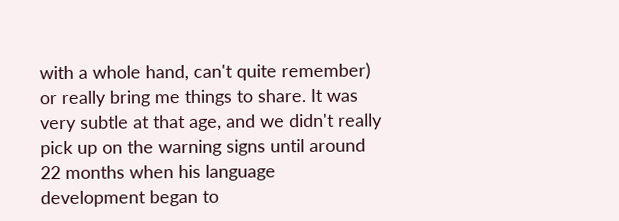with a whole hand, can't quite remember) or really bring me things to share. It was very subtle at that age, and we didn't really pick up on the warning signs until around 22 months when his language development began to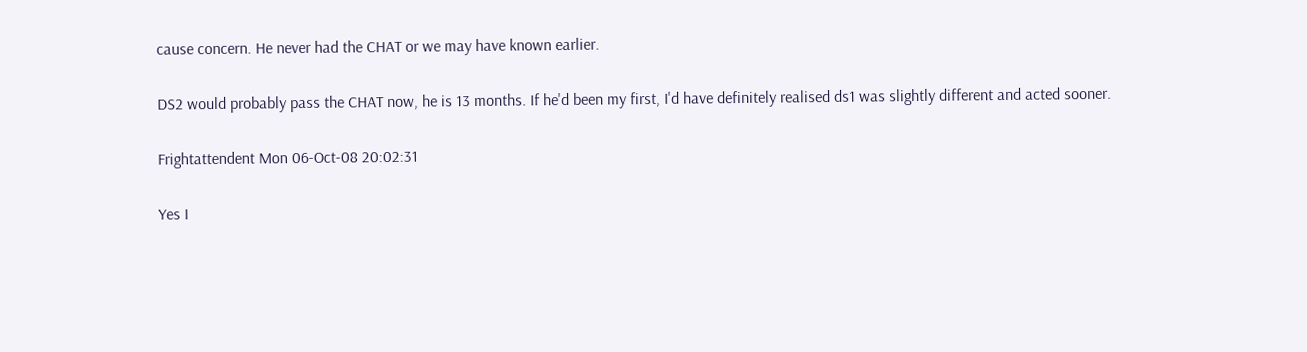cause concern. He never had the CHAT or we may have known earlier.

DS2 would probably pass the CHAT now, he is 13 months. If he'd been my first, I'd have definitely realised ds1 was slightly different and acted sooner.

Frightattendent Mon 06-Oct-08 20:02:31

Yes I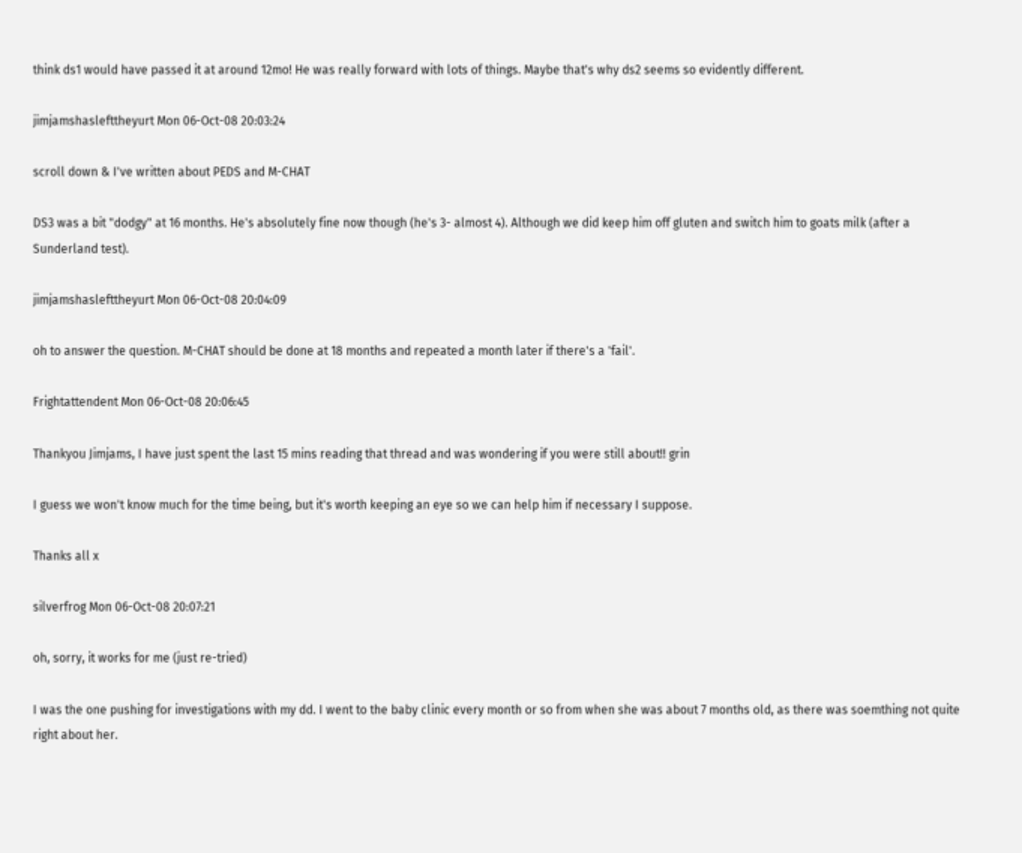think ds1 would have passed it at around 12mo! He was really forward with lots of things. Maybe that's why ds2 seems so evidently different.

jimjamshaslefttheyurt Mon 06-Oct-08 20:03:24

scroll down & I've written about PEDS and M-CHAT

DS3 was a bit "dodgy" at 16 months. He's absolutely fine now though (he's 3- almost 4). Although we did keep him off gluten and switch him to goats milk (after a Sunderland test).

jimjamshaslefttheyurt Mon 06-Oct-08 20:04:09

oh to answer the question. M-CHAT should be done at 18 months and repeated a month later if there's a 'fail'.

Frightattendent Mon 06-Oct-08 20:06:45

Thankyou Jimjams, I have just spent the last 15 mins reading that thread and was wondering if you were still about!! grin

I guess we won't know much for the time being, but it's worth keeping an eye so we can help him if necessary I suppose.

Thanks all x

silverfrog Mon 06-Oct-08 20:07:21

oh, sorry, it works for me (just re-tried)

I was the one pushing for investigations with my dd. I went to the baby clinic every month or so from when she was about 7 months old, as there was soemthing not quite right about her.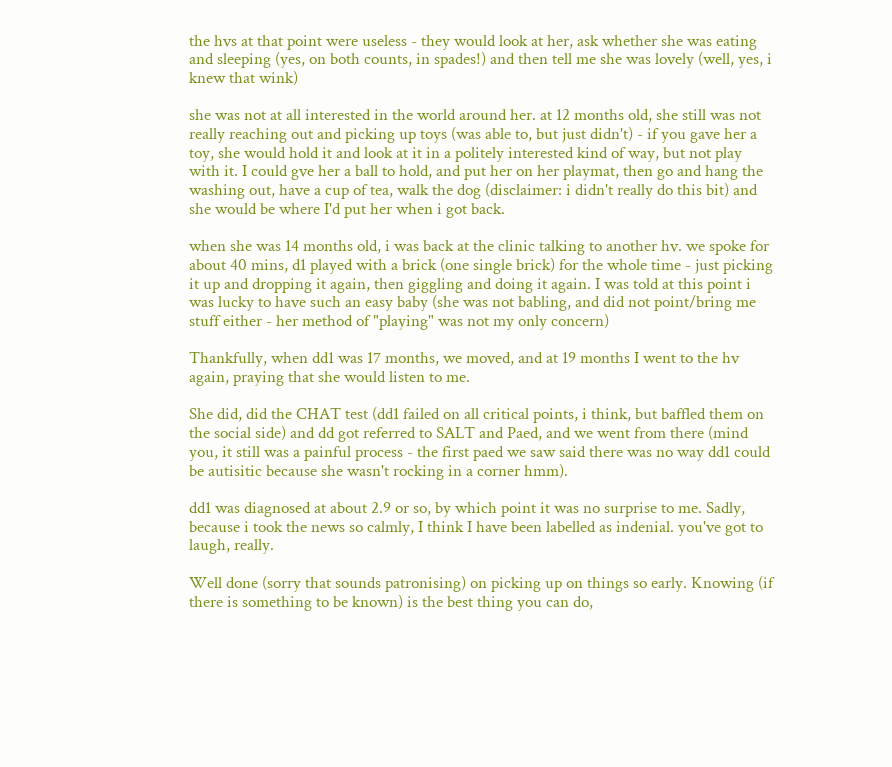the hvs at that point were useless - they would look at her, ask whether she was eating and sleeping (yes, on both counts, in spades!) and then tell me she was lovely (well, yes, i knew that wink)

she was not at all interested in the world around her. at 12 months old, she still was not really reaching out and picking up toys (was able to, but just didn't) - if you gave her a toy, she would hold it and look at it in a politely interested kind of way, but not play with it. I could gve her a ball to hold, and put her on her playmat, then go and hang the washing out, have a cup of tea, walk the dog (disclaimer: i didn't really do this bit) and she would be where I'd put her when i got back.

when she was 14 months old, i was back at the clinic talking to another hv. we spoke for about 40 mins, d1 played with a brick (one single brick) for the whole time - just picking it up and dropping it again, then giggling and doing it again. I was told at this point i was lucky to have such an easy baby (she was not babling, and did not point/bring me stuff either - her method of "playing" was not my only concern)

Thankfully, when dd1 was 17 months, we moved, and at 19 months I went to the hv again, praying that she would listen to me.

She did, did the CHAT test (dd1 failed on all critical points, i think, but baffled them on the social side) and dd got referred to SALT and Paed, and we went from there (mind you, it still was a painful process - the first paed we saw said there was no way dd1 could be autisitic because she wasn't rocking in a corner hmm).

dd1 was diagnosed at about 2.9 or so, by which point it was no surprise to me. Sadly, because i took the news so calmly, I think I have been labelled as indenial. you've got to laugh, really.

Well done (sorry that sounds patronising) on picking up on things so early. Knowing (if there is something to be known) is the best thing you can do,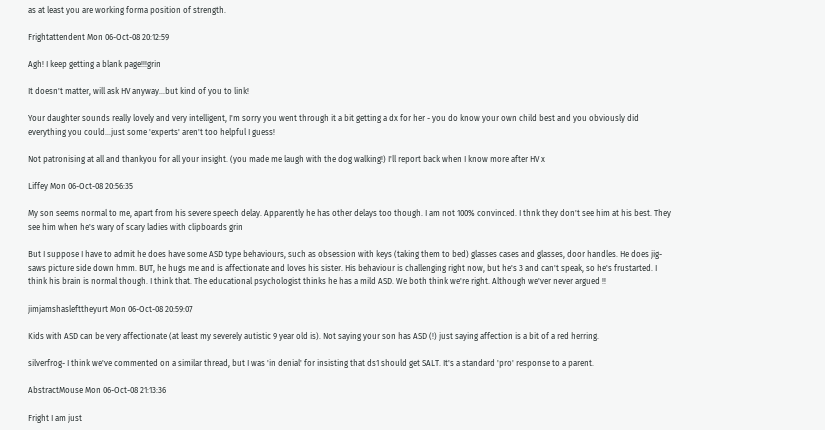as at least you are working forma position of strength.

Frightattendent Mon 06-Oct-08 20:12:59

Agh! I keep getting a blank page!!!grin

It doesn't matter, will ask HV anyway...but kind of you to link!

Your daughter sounds really lovely and very intelligent, I'm sorry you went through it a bit getting a dx for her - you do know your own child best and you obviously did everything you could...just some 'experts' aren't too helpful I guess!

Not patronising at all and thankyou for all your insight. (you made me laugh with the dog walking!) I'll report back when I know more after HV x

Liffey Mon 06-Oct-08 20:56:35

My son seems normal to me, apart from his severe speech delay. Apparently he has other delays too though. I am not 100% convinced. I thnk they don't see him at his best. They see him when he's wary of scary ladies with clipboards grin

But I suppose I have to admit he does have some ASD type behaviours, such as obsession with keys (taking them to bed) glasses cases and glasses, door handles. He does jig-saws picture side down hmm. BUT, he hugs me and is affectionate and loves his sister. His behaviour is challenging right now, but he's 3 and can't speak, so he's frustarted. I think his brain is normal though. I think that. The educational psychologist thinks he has a mild ASD. We both think we're right. Although we'ver never argued !!

jimjamshaslefttheyurt Mon 06-Oct-08 20:59:07

Kids with ASD can be very affectionate (at least my severely autistic 9 year old is). Not saying your son has ASD (!) just saying affection is a bit of a red herring.

silverfrog- I think we've commented on a similar thread, but I was 'in denial' for insisting that ds1 should get SALT. It's a standard 'pro' response to a parent.

AbstractMouse Mon 06-Oct-08 21:13:36

Fright I am just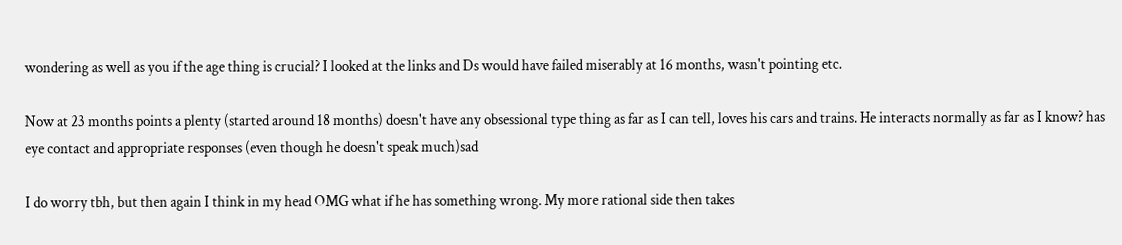wondering as well as you if the age thing is crucial? I looked at the links and Ds would have failed miserably at 16 months, wasn't pointing etc.

Now at 23 months points a plenty (started around 18 months) doesn't have any obsessional type thing as far as I can tell, loves his cars and trains. He interacts normally as far as I know? has eye contact and appropriate responses (even though he doesn't speak much)sad

I do worry tbh, but then again I think in my head OMG what if he has something wrong. My more rational side then takes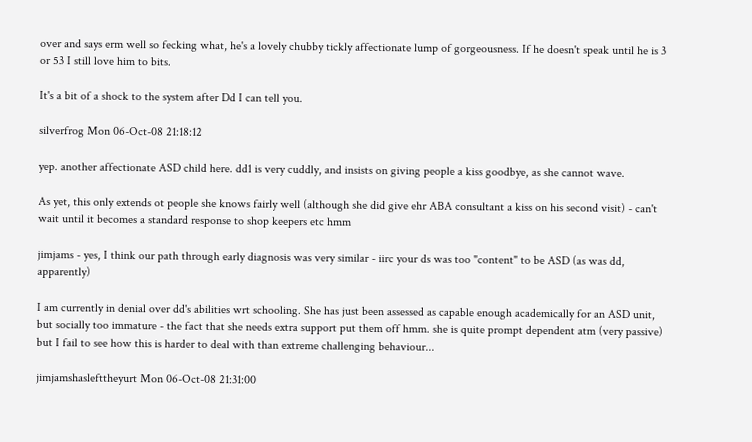over and says erm well so fecking what, he's a lovely chubby tickly affectionate lump of gorgeousness. If he doesn't speak until he is 3 or 53 I still love him to bits.

It's a bit of a shock to the system after Dd I can tell you.

silverfrog Mon 06-Oct-08 21:18:12

yep. another affectionate ASD child here. dd1 is very cuddly, and insists on giving people a kiss goodbye, as she cannot wave.

As yet, this only extends ot people she knows fairly well (although she did give ehr ABA consultant a kiss on his second visit) - can't wait until it becomes a standard response to shop keepers etc hmm

jimjams - yes, I think our path through early diagnosis was very similar - iirc your ds was too "content" to be ASD (as was dd, apparently)

I am currently in denial over dd's abilities wrt schooling. She has just been assessed as capable enough academically for an ASD unit, but socially too immature - the fact that she needs extra support put them off hmm. she is quite prompt dependent atm (very passive) but I fail to see how this is harder to deal with than extreme challenging behaviour...

jimjamshaslefttheyurt Mon 06-Oct-08 21:31:00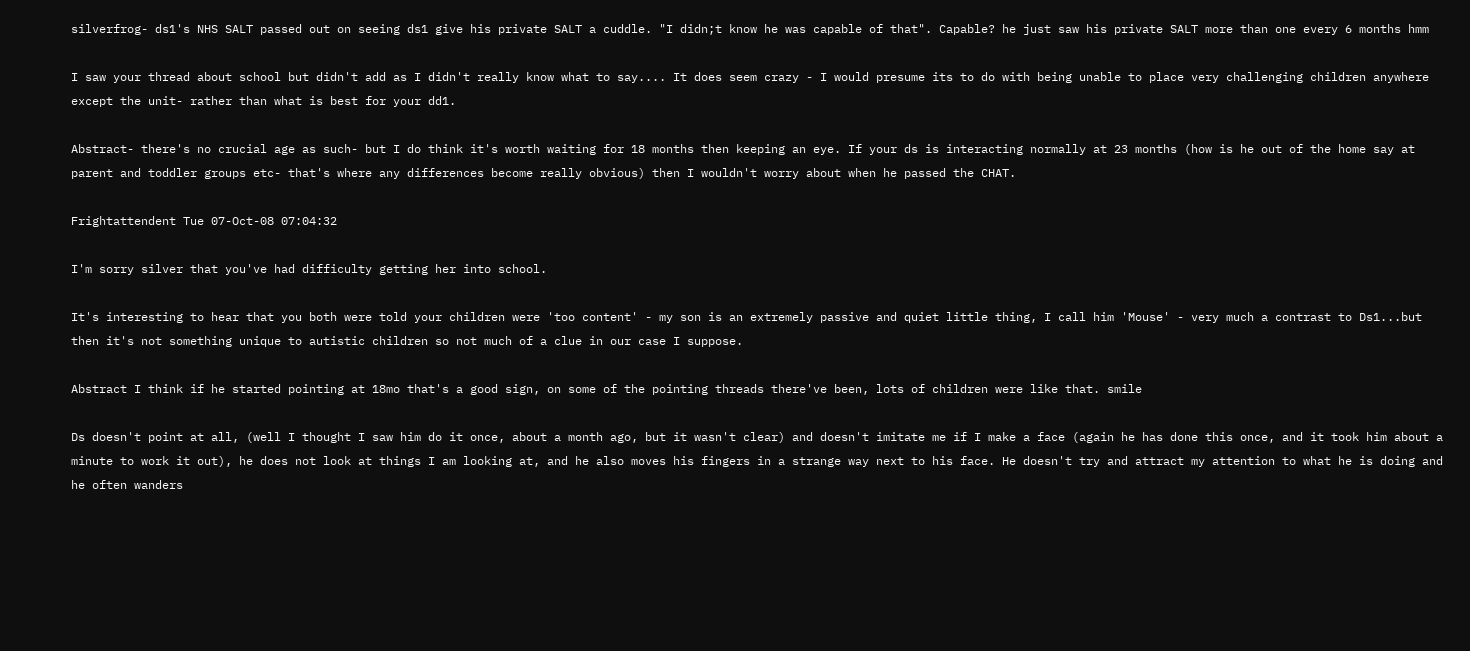silverfrog- ds1's NHS SALT passed out on seeing ds1 give his private SALT a cuddle. "I didn;t know he was capable of that". Capable? he just saw his private SALT more than one every 6 months hmm

I saw your thread about school but didn't add as I didn't really know what to say.... It does seem crazy - I would presume its to do with being unable to place very challenging children anywhere except the unit- rather than what is best for your dd1.

Abstract- there's no crucial age as such- but I do think it's worth waiting for 18 months then keeping an eye. If your ds is interacting normally at 23 months (how is he out of the home say at parent and toddler groups etc- that's where any differences become really obvious) then I wouldn't worry about when he passed the CHAT.

Frightattendent Tue 07-Oct-08 07:04:32

I'm sorry silver that you've had difficulty getting her into school.

It's interesting to hear that you both were told your children were 'too content' - my son is an extremely passive and quiet little thing, I call him 'Mouse' - very much a contrast to Ds1...but then it's not something unique to autistic children so not much of a clue in our case I suppose.

Abstract I think if he started pointing at 18mo that's a good sign, on some of the pointing threads there've been, lots of children were like that. smile

Ds doesn't point at all, (well I thought I saw him do it once, about a month ago, but it wasn't clear) and doesn't imitate me if I make a face (again he has done this once, and it took him about a minute to work it out), he does not look at things I am looking at, and he also moves his fingers in a strange way next to his face. He doesn't try and attract my attention to what he is doing and he often wanders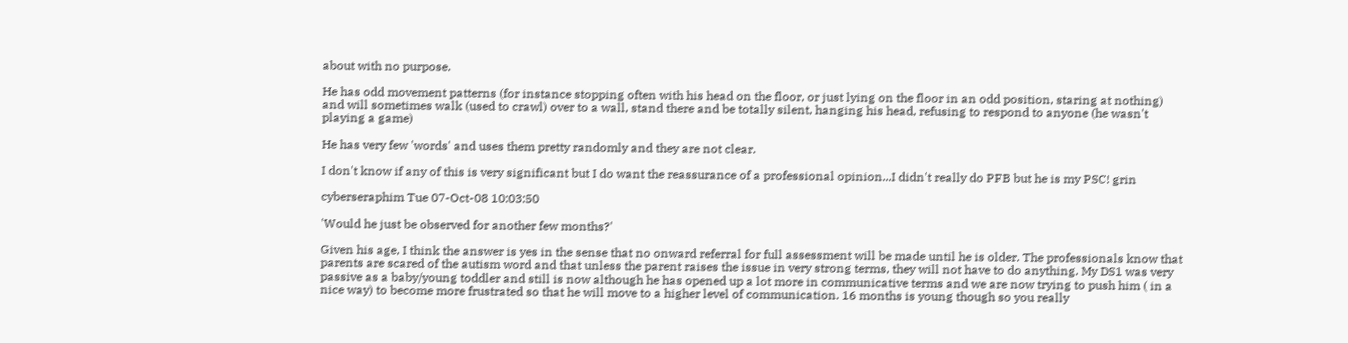about with no purpose.

He has odd movement patterns (for instance stopping often with his head on the floor, or just lying on the floor in an odd position, staring at nothing) and will sometimes walk (used to crawl) over to a wall, stand there and be totally silent, hanging his head, refusing to respond to anyone (he wasn't playing a game)

He has very few 'words' and uses them pretty randomly and they are not clear.

I don't know if any of this is very significant but I do want the reassurance of a professional opinion...I didn't really do PFB but he is my PSC! grin

cyberseraphim Tue 07-Oct-08 10:03:50

'Would he just be observed for another few months?'

Given his age, I think the answer is yes in the sense that no onward referral for full assessment will be made until he is older. The professionals know that parents are scared of the autism word and that unless the parent raises the issue in very strong terms, they will not have to do anything. My DS1 was very passive as a baby/young toddler and still is now although he has opened up a lot more in communicative terms and we are now trying to push him ( in a nice way) to become more frustrated so that he will move to a higher level of communication. 16 months is young though so you really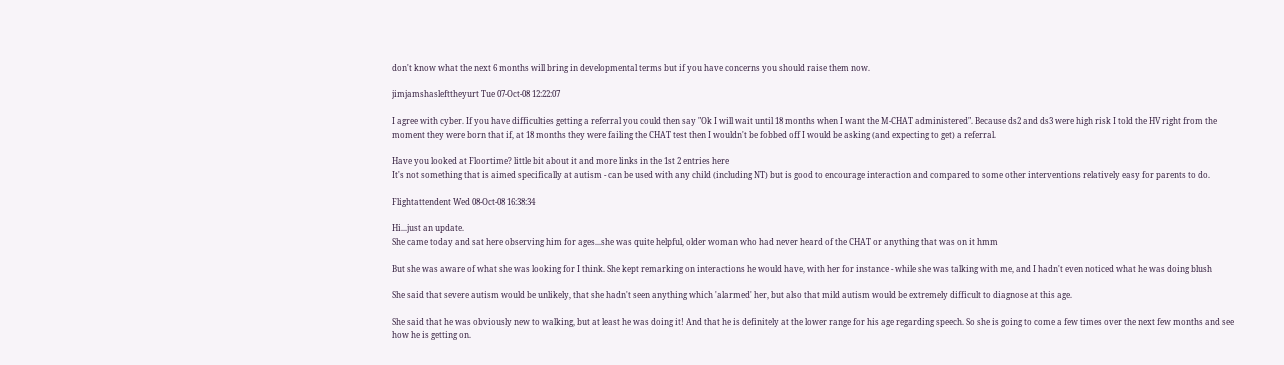don't know what the next 6 months will bring in developmental terms but if you have concerns you should raise them now.

jimjamshaslefttheyurt Tue 07-Oct-08 12:22:07

I agree with cyber. If you have difficulties getting a referral you could then say "Ok I will wait until 18 months when I want the M-CHAT administered". Because ds2 and ds3 were high risk I told the HV right from the moment they were born that if, at 18 months they were failing the CHAT test then I wouldn't be fobbed off I would be asking (and expecting to get) a referral.

Have you looked at Floortime? little bit about it and more links in the 1st 2 entries here
It's not something that is aimed specifically at autism - can be used with any child (including NT) but is good to encourage interaction and compared to some other interventions relatively easy for parents to do.

Flightattendent Wed 08-Oct-08 16:38:34

Hi...just an update.
She came today and sat here observing him for ages...she was quite helpful, older woman who had never heard of the CHAT or anything that was on it hmm

But she was aware of what she was looking for I think. She kept remarking on interactions he would have, with her for instance - while she was talking with me, and I hadn't even noticed what he was doing blush

She said that severe autism would be unlikely, that she hadn't seen anything which 'alarmed' her, but also that mild autism would be extremely difficult to diagnose at this age.

She said that he was obviously new to walking, but at least he was doing it! And that he is definitely at the lower range for his age regarding speech. So she is going to come a few times over the next few months and see how he is getting on.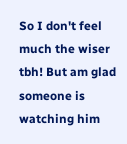So I don't feel much the wiser tbh! But am glad someone is watching him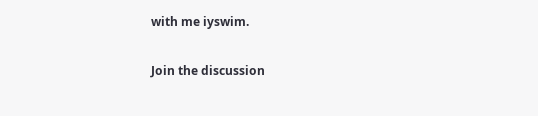with me iyswim.

Join the discussion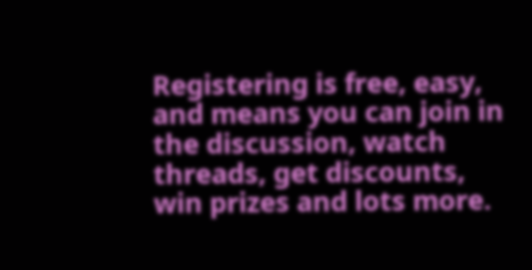Registering is free, easy, and means you can join in the discussion, watch threads, get discounts, win prizes and lots more.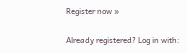Register now »

Already registered? Log in with: